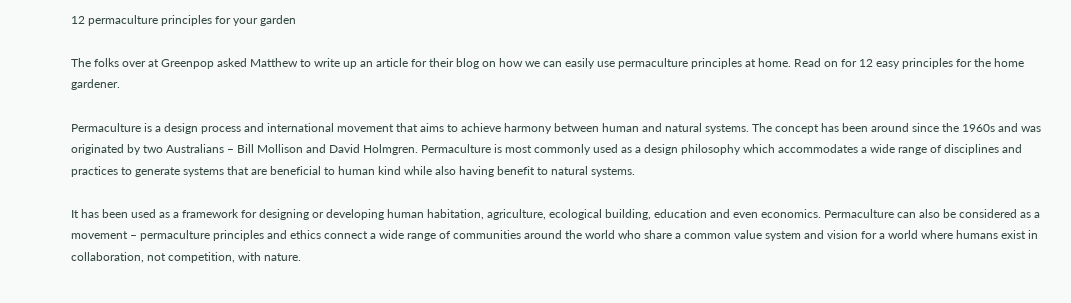12 permaculture principles for your garden

The folks over at Greenpop asked Matthew to write up an article for their blog on how we can easily use permaculture principles at home. Read on for 12 easy principles for the home gardener.

Permaculture is a design process and international movement that aims to achieve harmony between human and natural systems. The concept has been around since the 1960s and was originated by two Australians – Bill Mollison and David Holmgren. Permaculture is most commonly used as a design philosophy which accommodates a wide range of disciplines and practices to generate systems that are beneficial to human kind while also having benefit to natural systems.

It has been used as a framework for designing or developing human habitation, agriculture, ecological building, education and even economics. Permaculture can also be considered as a movement – permaculture principles and ethics connect a wide range of communities around the world who share a common value system and vision for a world where humans exist in collaboration, not competition, with nature.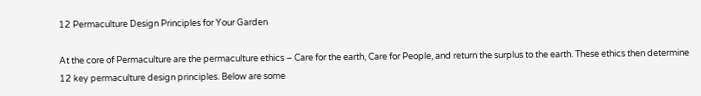12 Permaculture Design Principles for Your Garden

At the core of Permaculture are the permaculture ethics – Care for the earth, Care for People, and return the surplus to the earth. These ethics then determine 12 key permaculture design principles. Below are some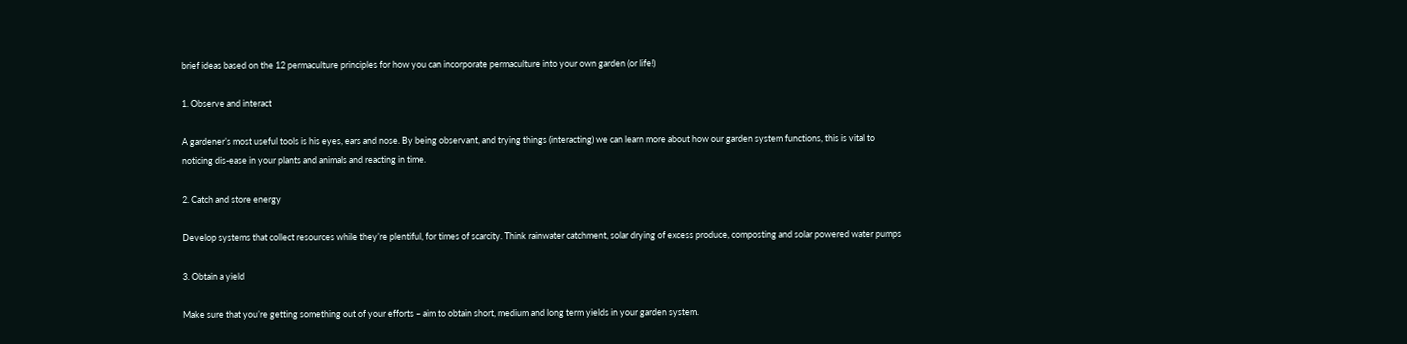brief ideas based on the 12 permaculture principles for how you can incorporate permaculture into your own garden (or life!)

1. Observe and interact

A gardener’s most useful tools is his eyes, ears and nose. By being observant, and trying things (interacting) we can learn more about how our garden system functions, this is vital to noticing dis-ease in your plants and animals and reacting in time.

2. Catch and store energy

Develop systems that collect resources while they’re plentiful, for times of scarcity. Think rainwater catchment, solar drying of excess produce, composting and solar powered water pumps

3. Obtain a yield

Make sure that you’re getting something out of your efforts – aim to obtain short, medium and long term yields in your garden system.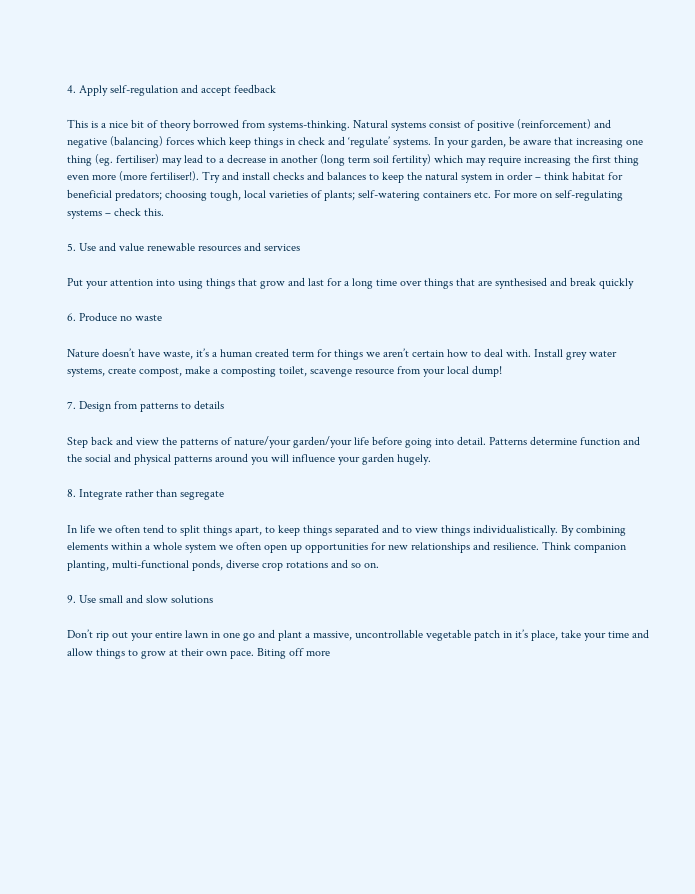4. Apply self-regulation and accept feedback

This is a nice bit of theory borrowed from systems-thinking. Natural systems consist of positive (reinforcement) and negative (balancing) forces which keep things in check and ‘regulate’ systems. In your garden, be aware that increasing one thing (eg. fertiliser) may lead to a decrease in another (long term soil fertility) which may require increasing the first thing even more (more fertiliser!). Try and install checks and balances to keep the natural system in order – think habitat for beneficial predators; choosing tough, local varieties of plants; self-watering containers etc. For more on self-regulating systems – check this.

5. Use and value renewable resources and services

Put your attention into using things that grow and last for a long time over things that are synthesised and break quickly

6. Produce no waste

Nature doesn’t have waste, it’s a human created term for things we aren’t certain how to deal with. Install grey water systems, create compost, make a composting toilet, scavenge resource from your local dump!

7. Design from patterns to details

Step back and view the patterns of nature/your garden/your life before going into detail. Patterns determine function and the social and physical patterns around you will influence your garden hugely.

8. Integrate rather than segregate

In life we often tend to split things apart, to keep things separated and to view things individualistically. By combining elements within a whole system we often open up opportunities for new relationships and resilience. Think companion planting, multi-functional ponds, diverse crop rotations and so on.

9. Use small and slow solutions

Don’t rip out your entire lawn in one go and plant a massive, uncontrollable vegetable patch in it’s place, take your time and allow things to grow at their own pace. Biting off more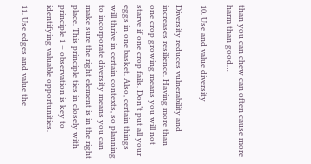than you can chew can often cause more harm than good…

10. Use and value diversity

Diversity reduces vulnerability and increases resilience. Having more than one crop growing means you will not starve if one crop fails. Don’t put all your eggs in one basket. Also, certain things will thrive in certain contexts, so planning to incorporate diversity means you can make sure the right element is in the right place. This principle ties in closely with principle 1 – observation is key to identifying valuable opportunities.

11. Use edges and value the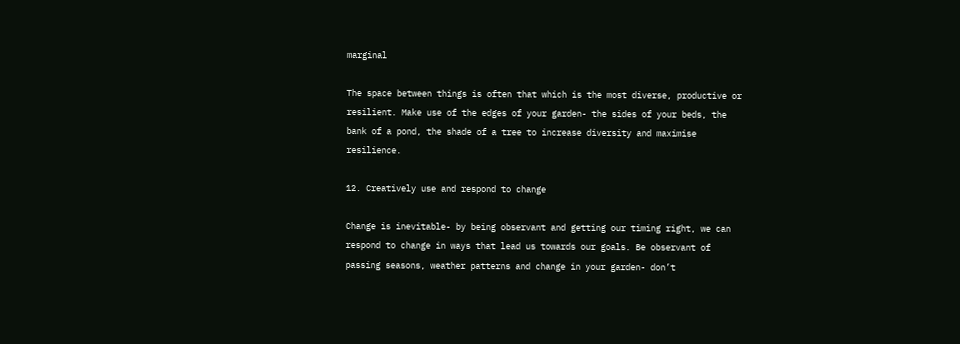marginal

The space between things is often that which is the most diverse, productive or resilient. Make use of the edges of your garden- the sides of your beds, the bank of a pond, the shade of a tree to increase diversity and maximise resilience.

12. Creatively use and respond to change

Change is inevitable- by being observant and getting our timing right, we can respond to change in ways that lead us towards our goals. Be observant of passing seasons, weather patterns and change in your garden- don’t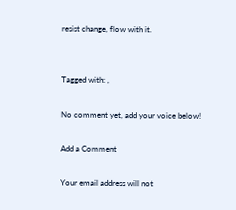resist change, flow with it.


Tagged with: ,

No comment yet, add your voice below!

Add a Comment

Your email address will not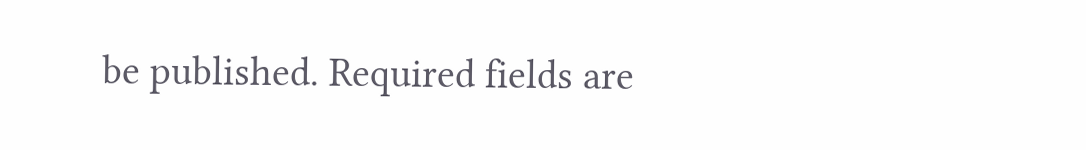be published. Required fields are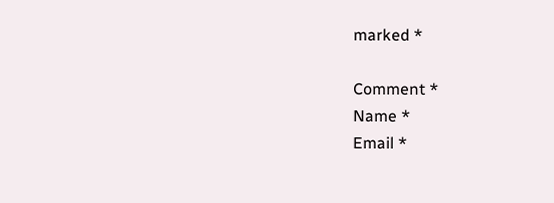marked *

Comment *
Name *
Email *